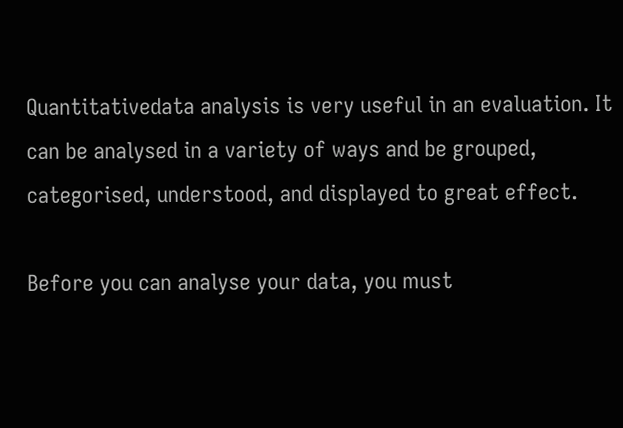Quantitativedata analysis is very useful in an evaluation. It can be analysed in a variety of ways and be grouped, categorised, understood, and displayed to great effect.

Before you can analyse your data, you must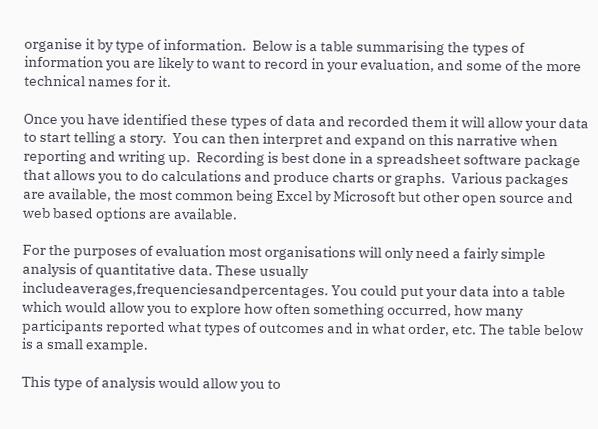organise it by type of information.  Below is a table summarising the types of information you are likely to want to record in your evaluation, and some of the more technical names for it.

Once you have identified these types of data and recorded them it will allow your data to start telling a story.  You can then interpret and expand on this narrative when reporting and writing up.  Recording is best done in a spreadsheet software package that allows you to do calculations and produce charts or graphs.  Various packages are available, the most common being Excel by Microsoft but other open source and web based options are available.

For the purposes of evaluation most organisations will only need a fairly simple analysis of quantitative data. These usually includeaverages,frequenciesandpercentages. You could put your data into a table which would allow you to explore how often something occurred, how many participants reported what types of outcomes and in what order, etc. The table below is a small example.

This type of analysis would allow you to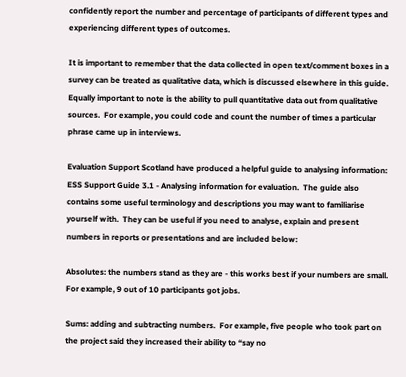confidently report the number and percentage of participants of different types and experiencing different types of outcomes.

It is important to remember that the data collected in open text/comment boxes in a survey can be treated as qualitative data, which is discussed elsewhere in this guide.  Equally important to note is the ability to pull quantitative data out from qualitative sources.  For example, you could code and count the number of times a particular phrase came up in interviews.

Evaluation Support Scotland have produced a helpful guide to analysing information: ESS Support Guide 3.1 - Analysing information for evaluation.  The guide also contains some useful terminology and descriptions you may want to familiarise yourself with.  They can be useful if you need to analyse, explain and present numbers in reports or presentations and are included below:

Absolutes: the numbers stand as they are - this works best if your numbers are small.  For example, 9 out of 10 participants got jobs.

Sums: adding and subtracting numbers.  For example, five people who took part on the project said they increased their ability to “say no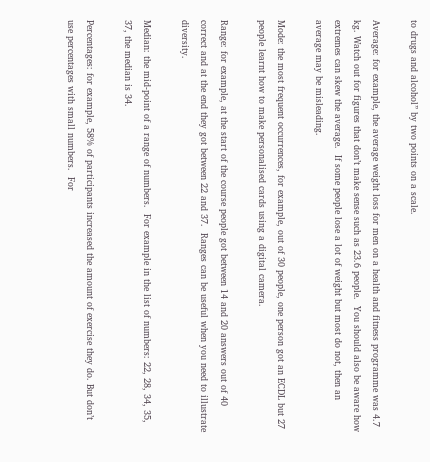to drugs and alcohol” by two points on a scale.

Average: for example, the average weight loss for men on a health and fitness programme was 4.7 kg. Watch out for figures that don’t make sense such as 23.6 people.  You should also be aware how extremes can skew the average.  If some people lose a lot of weight but most do not, then an average may be misleading.

Mode: the most frequent occurrences, for example, out of 30 people, one person got an ECDL but 27 people learnt how to make personalised cards using a digital camera.

Range: for example, at the start of the course people got between 14 and 20 answers out of 40 correct and at the end they got between 22 and 37.  Ranges can be useful when you need to illustrate diversity.

Median: the mid-point of a range of numbers.  For example in the list of numbers: 22, 28, 34, 35, 37, the median is 34.

Percentages: for example, 58% of participants increased the amount of exercise they do. But don’t use percentages with small numbers.  For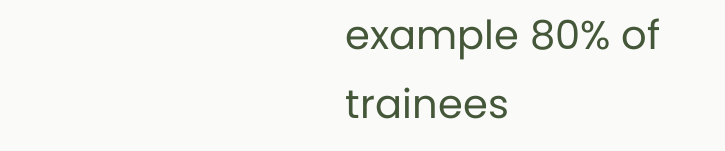example 80% of trainees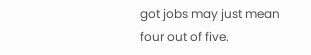got jobs may just mean four out of five.